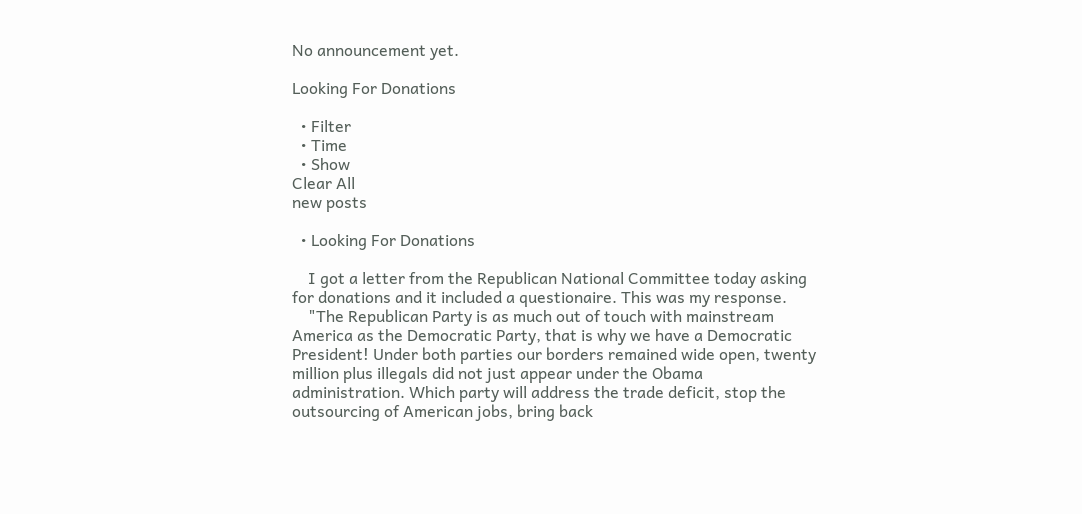No announcement yet.

Looking For Donations

  • Filter
  • Time
  • Show
Clear All
new posts

  • Looking For Donations

    I got a letter from the Republican National Committee today asking for donations and it included a questionaire. This was my response.
    "The Republican Party is as much out of touch with mainstream America as the Democratic Party, that is why we have a Democratic President! Under both parties our borders remained wide open, twenty million plus illegals did not just appear under the Obama administration. Which party will address the trade deficit, stop the outsourcing of American jobs, bring back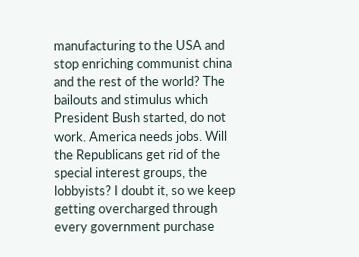manufacturing to the USA and stop enriching communist china and the rest of the world? The bailouts and stimulus which President Bush started, do not work. America needs jobs. Will the Republicans get rid of the special interest groups, the lobbyists? I doubt it, so we keep getting overcharged through every government purchase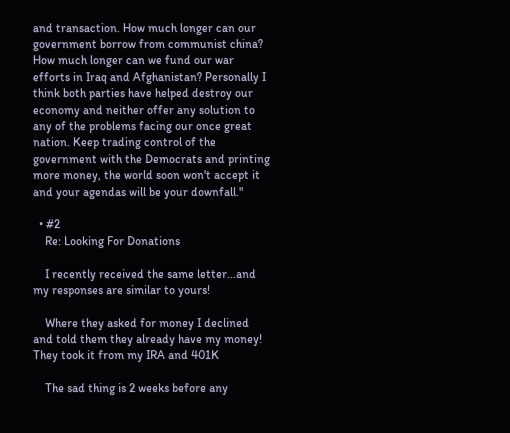and transaction. How much longer can our government borrow from communist china? How much longer can we fund our war efforts in Iraq and Afghanistan? Personally I think both parties have helped destroy our economy and neither offer any solution to any of the problems facing our once great nation. Keep trading control of the government with the Democrats and printing more money, the world soon won't accept it and your agendas will be your downfall."

  • #2
    Re: Looking For Donations

    I recently received the same letter...and my responses are similar to yours!

    Where they asked for money I declined and told them they already have my money! They took it from my IRA and 401K

    The sad thing is 2 weeks before any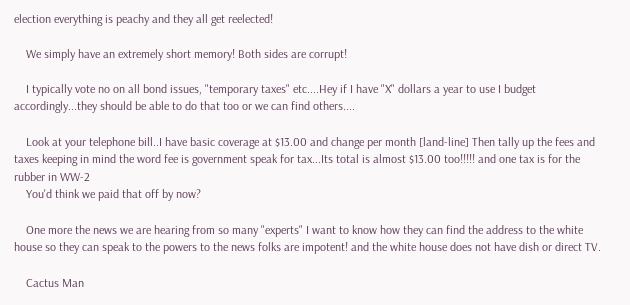election everything is peachy and they all get reelected!

    We simply have an extremely short memory! Both sides are corrupt!

    I typically vote no on all bond issues, "temporary taxes" etc....Hey if I have "X" dollars a year to use I budget accordingly...they should be able to do that too or we can find others....

    Look at your telephone bill..I have basic coverage at $13.00 and change per month [land-line] Then tally up the fees and taxes keeping in mind the word fee is government speak for tax...Its total is almost $13.00 too!!!!! and one tax is for the rubber in WW-2
    You'd think we paid that off by now?

    One more the news we are hearing from so many "experts" I want to know how they can find the address to the white house so they can speak to the powers to the news folks are impotent! and the white house does not have dish or direct TV.

    Cactus Man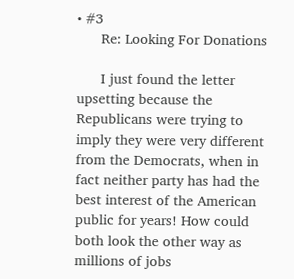• #3
      Re: Looking For Donations

      I just found the letter upsetting because the Republicans were trying to imply they were very different from the Democrats, when in fact neither party has had the best interest of the American public for years! How could both look the other way as millions of jobs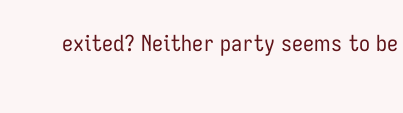exited? Neither party seems to be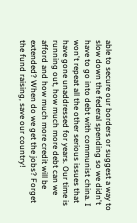able to secure our borders or suggest a way to slow down the federal spending so we didn't have to go into debt with communist china. I won't repeat all the other serious issues that have gone unaddressed for years. Our time is running out, how much more debt can we afford and how much more credit will be extended? When do we get the jobs? Forget the fund raising, save our country!